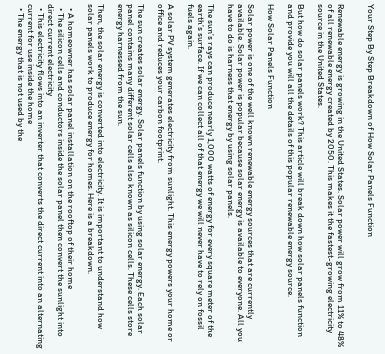Your Step By Step Breakdown of How Solar Panels Function


Renewable energy is growing in the United States. Solar power will grow from 11% to 48% of all renewable energy created by 2050. This makes it the fastest-growing electricity source in the United States.

But how do solar panels work? This article will break down how solar panels function and provide you will all the details of this popular renewable energy source.

How Solar Panels Function

Solar power is one of the well known renewable energy sources that are currently available. Solar power is popular because solar energy is available to everyone. All you have to do is harness that energy by using solar panels.

The sun’s rays can produce nearly 1,000 watts of energy for every square meter of the earth’s surface. If we can collect all of that energy we will never have to rely on fossil fuels again.

A solar PV system generates electricity from sunlight. This energy powers your home or office and reduces your carbon footprint.

The sun creates solar energy. Solar panels function by using solar energy. Each solar panel contains many different solar cells also known as silicon cells. These cells store energy harnessed from the sun.

Then, the solar energy is converted into electricity. It is important to understand how solar panels work to produce energy for homes. Here is a breakdown.

  • A homeowner has solar panel installation on the rooftop of their home
  • The silicon cells and conductors inside the solar panel then convert the sunlight into direct current electricity
  • This electricity flows into an inverter that converts the direct current into an alternating current for use inside the home
  • The energy that is not used by the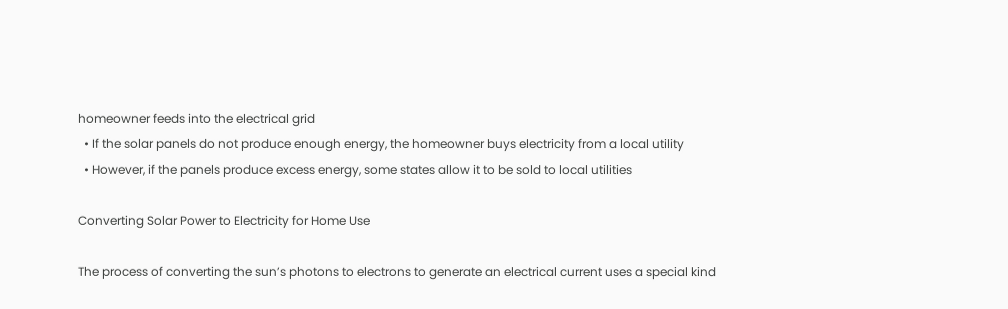homeowner feeds into the electrical grid
  • If the solar panels do not produce enough energy, the homeowner buys electricity from a local utility
  • However, if the panels produce excess energy, some states allow it to be sold to local utilities

Converting Solar Power to Electricity for Home Use

The process of converting the sun’s photons to electrons to generate an electrical current uses a special kind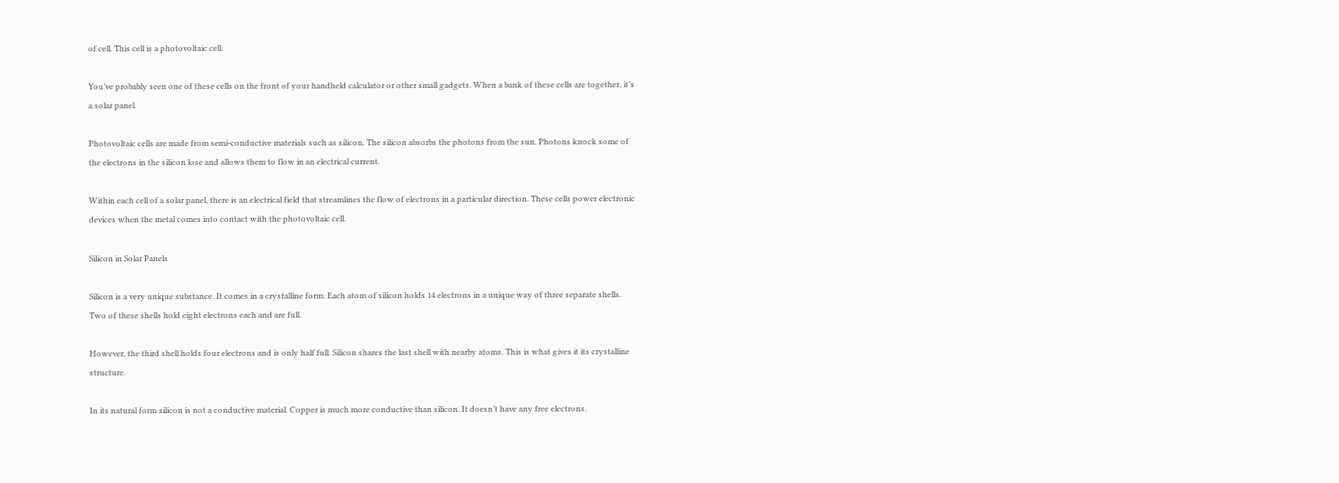of cell. This cell is a photovoltaic cell.

You’ve probably seen one of these cells on the front of your handheld calculator or other small gadgets. When a bank of these cells are together, it’s a solar panel.

Photovoltaic cells are made from semi-conductive materials such as silicon. The silicon absorbs the photons from the sun. Photons knock some of the electrons in the silicon lose and allows them to flow in an electrical current.

Within each cell of a solar panel, there is an electrical field that streamlines the flow of electrons in a particular direction. These cells power electronic devices when the metal comes into contact with the photovoltaic cell.

Silicon in Solar Panels

Silicon is a very unique substance. It comes in a crystalline form. Each atom of silicon holds 14 electrons in a unique way of three separate shells. Two of these shells hold eight electrons each and are full.

However, the third shell holds four electrons and is only half full. Silicon shares the last shell with nearby atoms. This is what gives it its crystalline structure.

In its natural form silicon is not a conductive material. Copper is much more conductive than silicon. It doesn’t have any free electrons.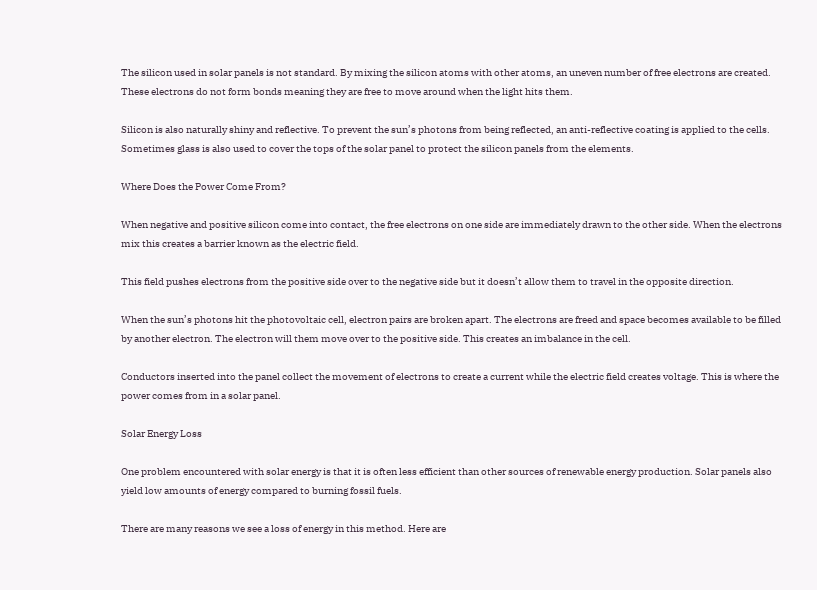The silicon used in solar panels is not standard. By mixing the silicon atoms with other atoms, an uneven number of free electrons are created. These electrons do not form bonds meaning they are free to move around when the light hits them.

Silicon is also naturally shiny and reflective. To prevent the sun’s photons from being reflected, an anti-reflective coating is applied to the cells. Sometimes glass is also used to cover the tops of the solar panel to protect the silicon panels from the elements.

Where Does the Power Come From?

When negative and positive silicon come into contact, the free electrons on one side are immediately drawn to the other side. When the electrons mix this creates a barrier known as the electric field.

This field pushes electrons from the positive side over to the negative side but it doesn’t allow them to travel in the opposite direction.

When the sun’s photons hit the photovoltaic cell, electron pairs are broken apart. The electrons are freed and space becomes available to be filled by another electron. The electron will them move over to the positive side. This creates an imbalance in the cell.

Conductors inserted into the panel collect the movement of electrons to create a current while the electric field creates voltage. This is where the power comes from in a solar panel.

Solar Energy Loss

One problem encountered with solar energy is that it is often less efficient than other sources of renewable energy production. Solar panels also yield low amounts of energy compared to burning fossil fuels.

There are many reasons we see a loss of energy in this method. Here are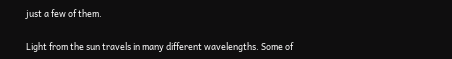just a few of them.

Light from the sun travels in many different wavelengths. Some of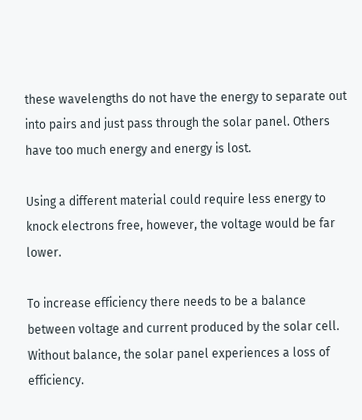these wavelengths do not have the energy to separate out into pairs and just pass through the solar panel. Others have too much energy and energy is lost.

Using a different material could require less energy to knock electrons free, however, the voltage would be far lower.

To increase efficiency there needs to be a balance between voltage and current produced by the solar cell. Without balance, the solar panel experiences a loss of efficiency.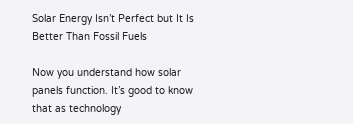Solar Energy Isn’t Perfect but It Is Better Than Fossil Fuels

Now you understand how solar panels function. It’s good to know that as technology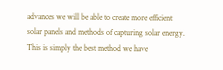advances we will be able to create more efficient solar panels and methods of capturing solar energy. This is simply the best method we have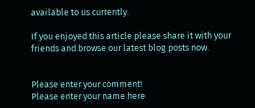available to us currently.

If you enjoyed this article please share it with your friends and browse our latest blog posts now.


Please enter your comment!
Please enter your name here